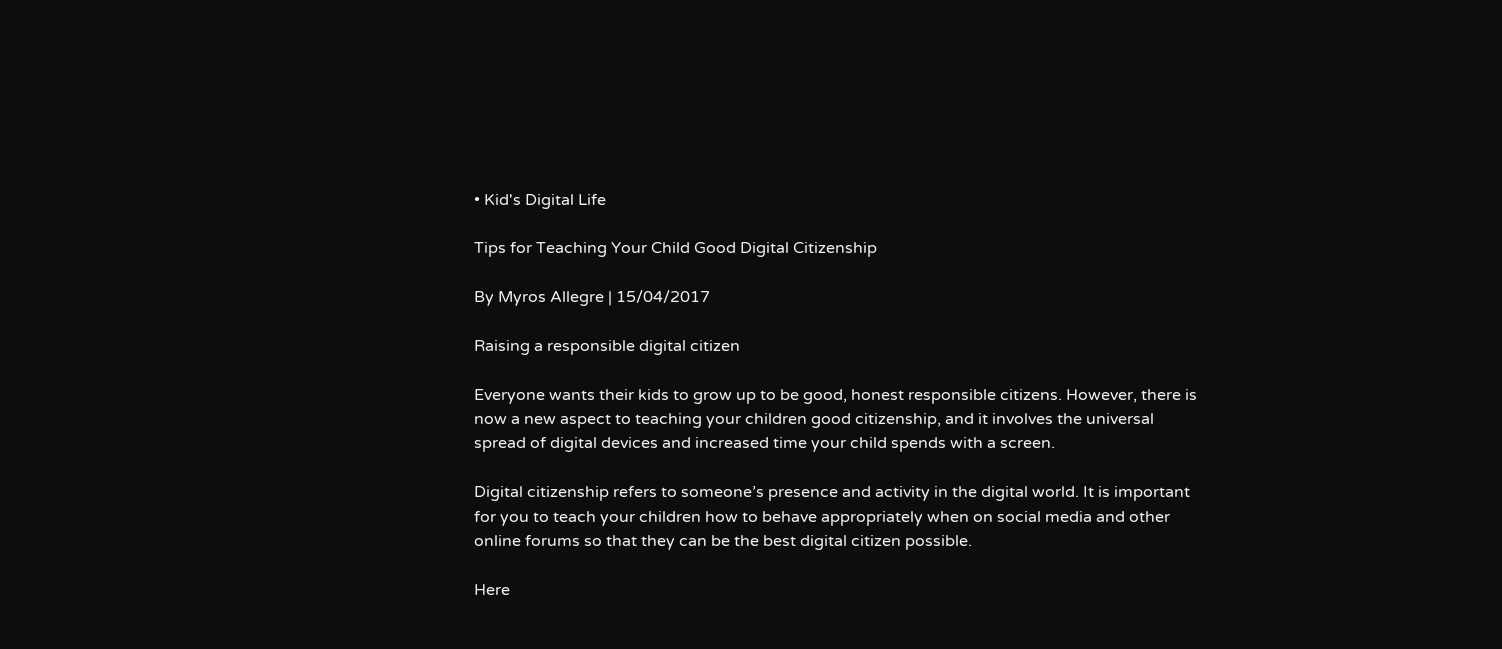• Kid's Digital Life

Tips for Teaching Your Child Good Digital Citizenship

By Myros Allegre | 15/04/2017

Raising a responsible digital citizen

Everyone wants their kids to grow up to be good, honest responsible citizens. However, there is now a new aspect to teaching your children good citizenship, and it involves the universal spread of digital devices and increased time your child spends with a screen.

Digital citizenship refers to someone’s presence and activity in the digital world. It is important for you to teach your children how to behave appropriately when on social media and other online forums so that they can be the best digital citizen possible.

Here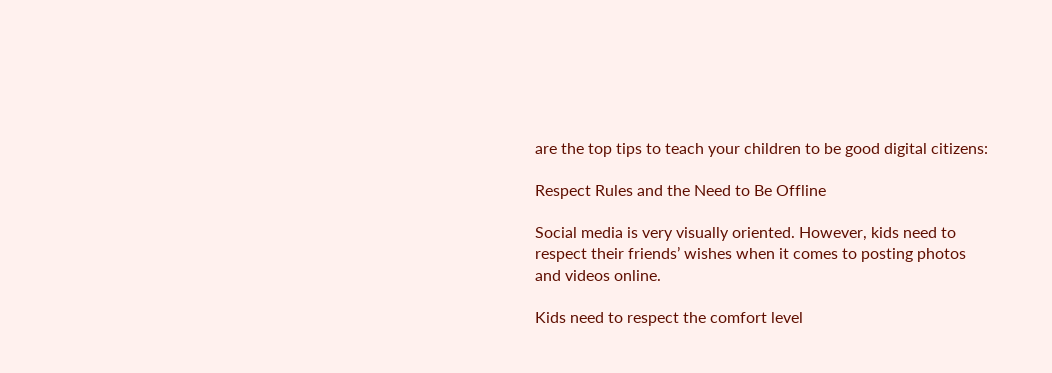are the top tips to teach your children to be good digital citizens:

Respect Rules and the Need to Be Offline

Social media is very visually oriented. However, kids need to respect their friends’ wishes when it comes to posting photos and videos online.

Kids need to respect the comfort level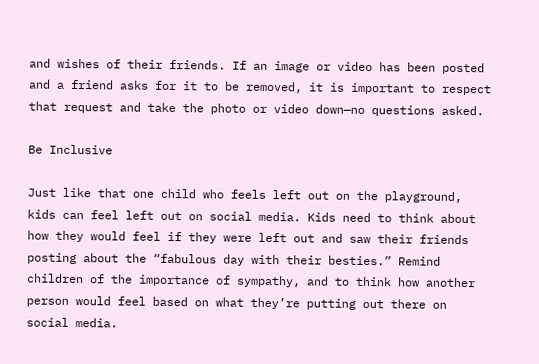and wishes of their friends. If an image or video has been posted and a friend asks for it to be removed, it is important to respect that request and take the photo or video down—no questions asked.

Be Inclusive

Just like that one child who feels left out on the playground, kids can feel left out on social media. Kids need to think about how they would feel if they were left out and saw their friends posting about the “fabulous day with their besties.” Remind children of the importance of sympathy, and to think how another person would feel based on what they’re putting out there on social media.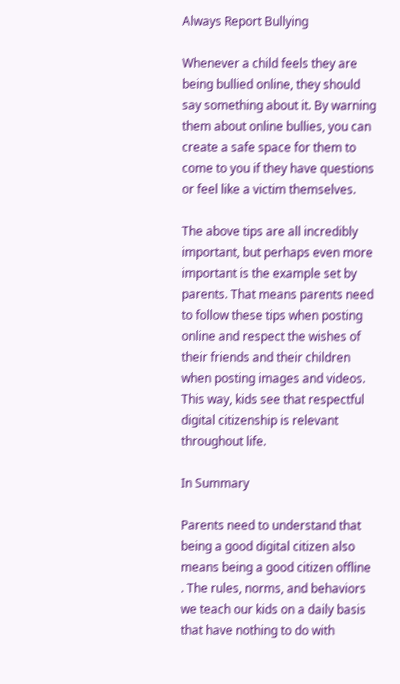Always Report Bullying

Whenever a child feels they are being bullied online, they should say something about it. By warning them about online bullies, you can create a safe space for them to come to you if they have questions or feel like a victim themselves.

The above tips are all incredibly important, but perhaps even more important is the example set by parents. That means parents need to follow these tips when posting online and respect the wishes of their friends and their children when posting images and videos. This way, kids see that respectful digital citizenship is relevant throughout life.

In Summary

Parents need to understand that being a good digital citizen also means being a good citizen offline . The rules, norms, and behaviors we teach our kids on a daily basis that have nothing to do with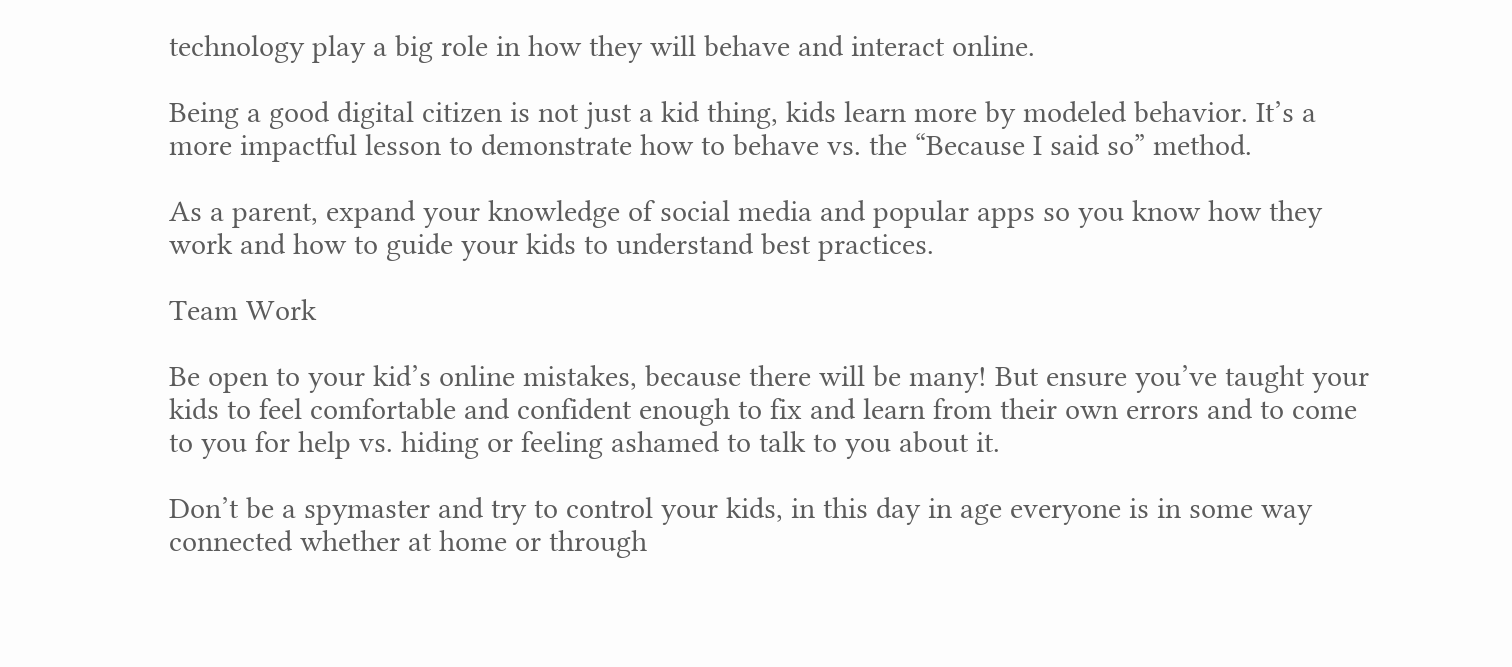technology play a big role in how they will behave and interact online.

Being a good digital citizen is not just a kid thing, kids learn more by modeled behavior. It’s a more impactful lesson to demonstrate how to behave vs. the “Because I said so” method.

As a parent, expand your knowledge of social media and popular apps so you know how they work and how to guide your kids to understand best practices.

Team Work

Be open to your kid’s online mistakes, because there will be many! But ensure you’ve taught your kids to feel comfortable and confident enough to fix and learn from their own errors and to come to you for help vs. hiding or feeling ashamed to talk to you about it.

Don’t be a spymaster and try to control your kids, in this day in age everyone is in some way connected whether at home or through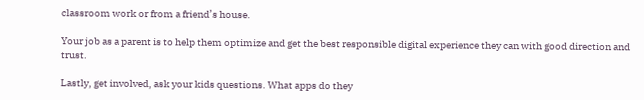classroom work or from a friend’s house.

Your job as a parent is to help them optimize and get the best responsible digital experience they can with good direction and trust.

Lastly, get involved, ask your kids questions. What apps do they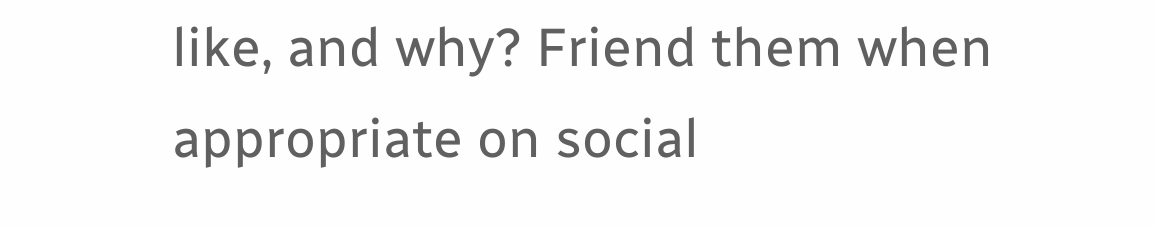like, and why? Friend them when appropriate on social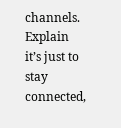channels. Explain it’s just to stay connected,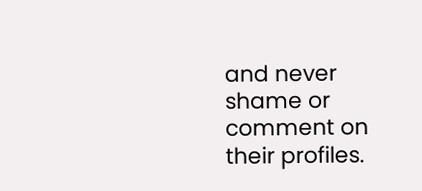and never shame or comment on their profiles.